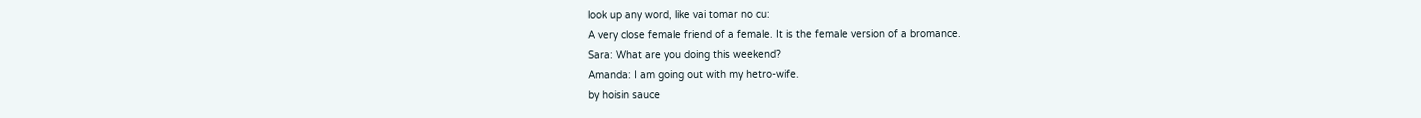look up any word, like vai tomar no cu:
A very close female friend of a female. It is the female version of a bromance.
Sara: What are you doing this weekend?
Amanda: I am going out with my hetro-wife.
by hoisin sauce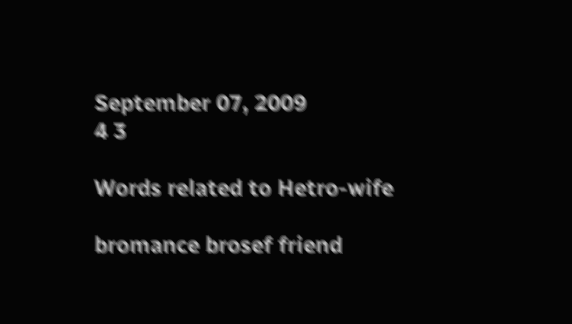September 07, 2009
4 3

Words related to Hetro-wife

bromance brosef friend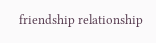friendship relationship